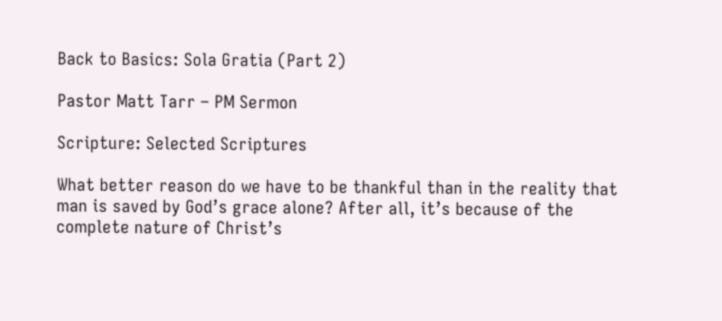Back to Basics: Sola Gratia (Part 2)

Pastor Matt Tarr – PM Sermon

Scripture: Selected Scriptures

What better reason do we have to be thankful than in the reality that man is saved by God’s grace alone? After all, it’s because of the complete nature of Christ’s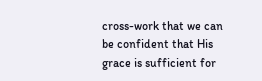cross-work that we can be confident that His grace is sufficient for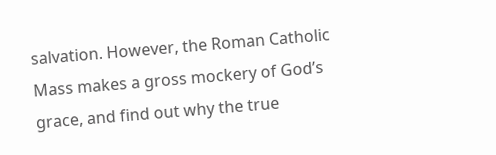salvation. However, the Roman Catholic Mass makes a gross mockery of God’s grace, and find out why the true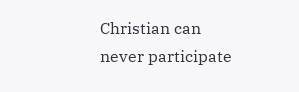Christian can never participate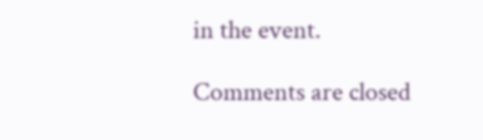in the event.

Comments are closed